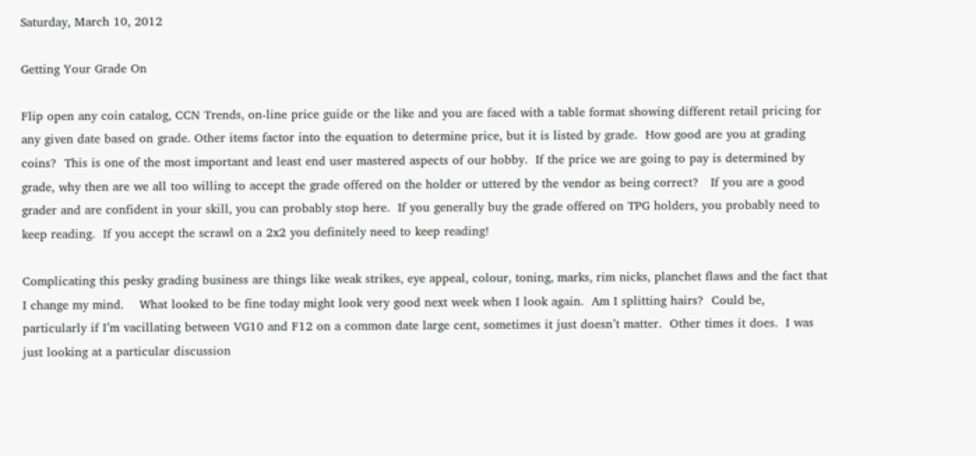Saturday, March 10, 2012

Getting Your Grade On

Flip open any coin catalog, CCN Trends, on-line price guide or the like and you are faced with a table format showing different retail pricing for any given date based on grade. Other items factor into the equation to determine price, but it is listed by grade.  How good are you at grading coins?  This is one of the most important and least end user mastered aspects of our hobby.  If the price we are going to pay is determined by grade, why then are we all too willing to accept the grade offered on the holder or uttered by the vendor as being correct?   If you are a good grader and are confident in your skill, you can probably stop here.  If you generally buy the grade offered on TPG holders, you probably need to keep reading.  If you accept the scrawl on a 2x2 you definitely need to keep reading!

Complicating this pesky grading business are things like weak strikes, eye appeal, colour, toning, marks, rim nicks, planchet flaws and the fact that I change my mind.    What looked to be fine today might look very good next week when I look again.  Am I splitting hairs?  Could be, particularly if I’m vacillating between VG10 and F12 on a common date large cent, sometimes it just doesn’t matter.  Other times it does.  I was just looking at a particular discussion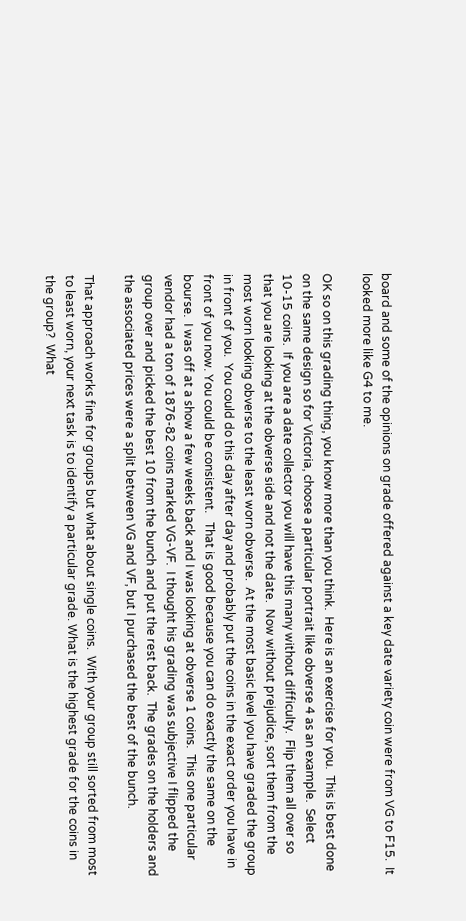board and some of the opinions on grade offered against a key date variety coin were from VG to F15.  It looked more like G4 to me.

OK so on this grading thing, you know more than you think.  Here is an exercise for you.  This is best done on the same design so for Victoria, choose a particular portrait like obverse 4 as an example.  Select 10-15 coins.  If you are a date collector you will have this many without difficulty.  Flip them all over so that you are looking at the obverse side and not the date.  Now without prejudice, sort them from the most worn looking obverse to the least worn obverse.  At the most basic level you have graded the group in front of you.  You could do this day after day and probably put the coins in the exact order you have in front of you now. You could be consistent.   That is good because you can do exactly the same on the bourse.  I was off at a show a few weeks back and I was looking at obverse 1 coins.  This one particular vendor had a ton of 1876-82 coins marked VG-VF.  I thought his grading was subjective I flipped the group over and picked the best 10 from the bunch and put the rest back.  The grades on the holders and the associated prices were a split between VG and VF, but I purchased the best of the bunch.

That approach works fine for groups but what about single coins.  With your group still sorted from most to least worn, your next task is to identify a particular grade. What is the highest grade for the coins in the group?  What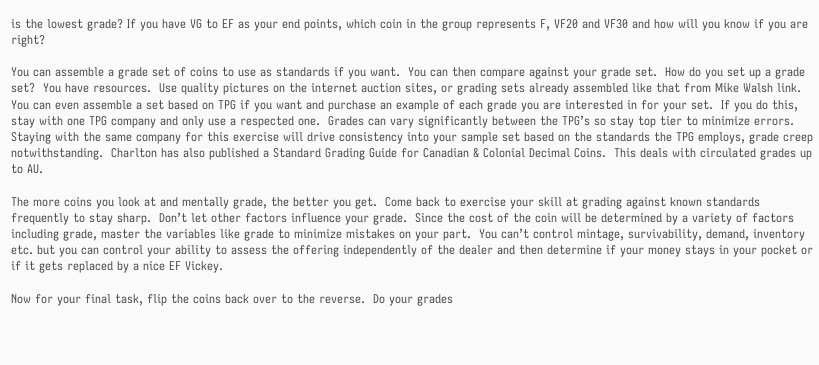is the lowest grade? If you have VG to EF as your end points, which coin in the group represents F, VF20 and VF30 and how will you know if you are right?

You can assemble a grade set of coins to use as standards if you want.  You can then compare against your grade set.  How do you set up a grade set?  You have resources.  Use quality pictures on the internet auction sites, or grading sets already assembled like that from Mike Walsh link.  You can even assemble a set based on TPG if you want and purchase an example of each grade you are interested in for your set.  If you do this, stay with one TPG company and only use a respected one.  Grades can vary significantly between the TPG’s so stay top tier to minimize errors.  Staying with the same company for this exercise will drive consistency into your sample set based on the standards the TPG employs, grade creep notwithstanding.  Charlton has also published a Standard Grading Guide for Canadian & Colonial Decimal Coins.  This deals with circulated grades up to AU.

The more coins you look at and mentally grade, the better you get.  Come back to exercise your skill at grading against known standards frequently to stay sharp.  Don’t let other factors influence your grade.  Since the cost of the coin will be determined by a variety of factors including grade, master the variables like grade to minimize mistakes on your part.  You can’t control mintage, survivability, demand, inventory etc. but you can control your ability to assess the offering independently of the dealer and then determine if your money stays in your pocket or if it gets replaced by a nice EF Vickey.

Now for your final task, flip the coins back over to the reverse.  Do your grades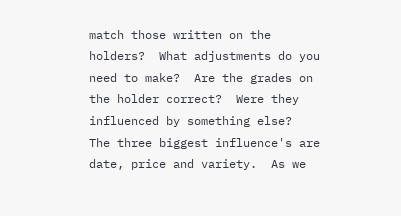match those written on the holders?  What adjustments do you need to make?  Are the grades on the holder correct?  Were they influenced by something else?  The three biggest influence's are date, price and variety.  As we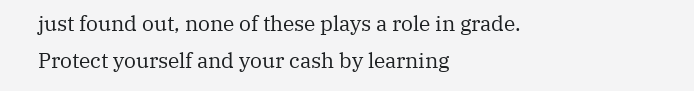just found out, none of these plays a role in grade.  Protect yourself and your cash by learning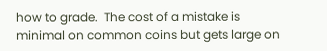how to grade.  The cost of a mistake is minimal on common coins but gets large on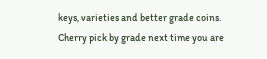keys, varieties and better grade coins.  Cherry pick by grade next time you are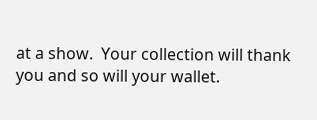at a show.  Your collection will thank you and so will your wallet.